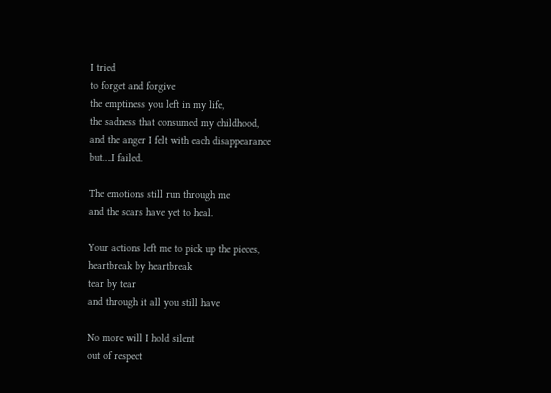I tried
to forget and forgive
the emptiness you left in my life,
the sadness that consumed my childhood,
and the anger I felt with each disappearance
but….I failed.

The emotions still run through me
and the scars have yet to heal.

Your actions left me to pick up the pieces,
heartbreak by heartbreak
tear by tear
and through it all you still have

No more will I hold silent
out of respect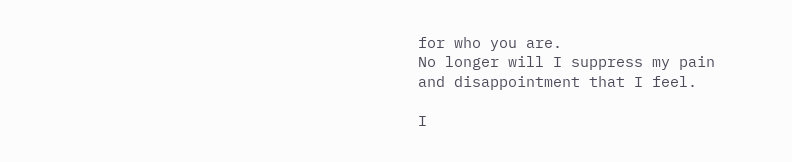for who you are.
No longer will I suppress my pain
and disappointment that I feel.

I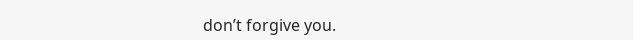don’t forgive you.